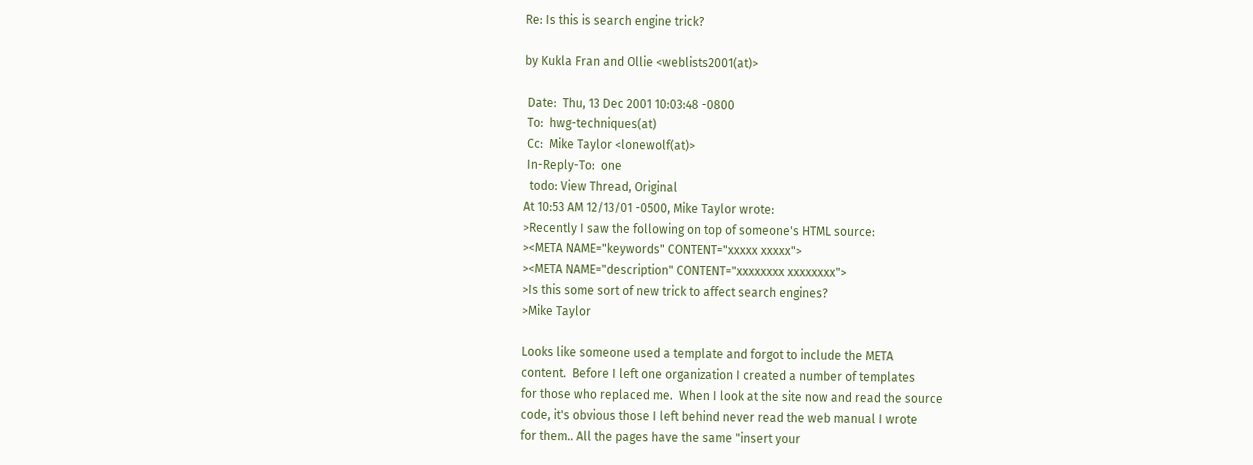Re: Is this is search engine trick?

by Kukla Fran and Ollie <weblists2001(at)>

 Date:  Thu, 13 Dec 2001 10:03:48 -0800
 To:  hwg-techniques(at)
 Cc:  Mike Taylor <lonewolf(at)>
 In-Reply-To:  one
  todo: View Thread, Original
At 10:53 AM 12/13/01 -0500, Mike Taylor wrote:
>Recently I saw the following on top of someone's HTML source:
><META NAME="keywords" CONTENT="xxxxx xxxxx">
><META NAME="description" CONTENT="xxxxxxxx xxxxxxxx">
>Is this some sort of new trick to affect search engines?
>Mike Taylor

Looks like someone used a template and forgot to include the META
content.  Before I left one organization I created a number of templates
for those who replaced me.  When I look at the site now and read the source
code, it's obvious those I left behind never read the web manual I wrote
for them.. All the pages have the same "insert your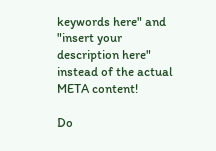keywords here" and
"insert your description here" instead of the actual META content!

Do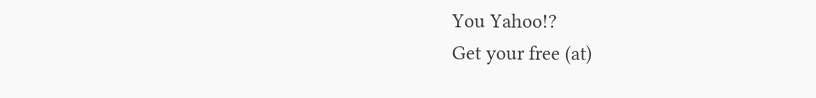You Yahoo!?
Get your free (at)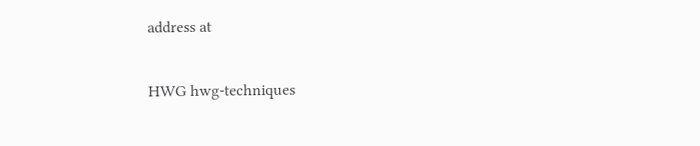address at

HWG hwg-techniques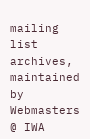mailing list archives, maintained by Webmasters @ IWA